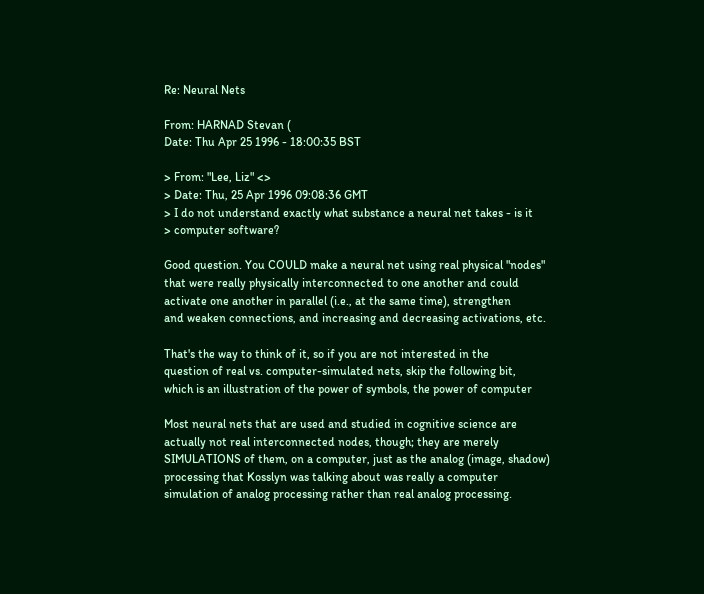Re: Neural Nets

From: HARNAD Stevan (
Date: Thu Apr 25 1996 - 18:00:35 BST

> From: "Lee, Liz" <>
> Date: Thu, 25 Apr 1996 09:08:36 GMT
> I do not understand exactly what substance a neural net takes - is it
> computer software?

Good question. You COULD make a neural net using real physical "nodes"
that were really physically interconnected to one another and could
activate one another in parallel (i.e., at the same time), strengthen
and weaken connections, and increasing and decreasing activations, etc.

That's the way to think of it, so if you are not interested in the
question of real vs. computer-simulated nets, skip the following bit,
which is an illustration of the power of symbols, the power of computer

Most neural nets that are used and studied in cognitive science are
actually not real interconnected nodes, though; they are merely
SIMULATIONS of them, on a computer, just as the analog (image, shadow)
processing that Kosslyn was talking about was really a computer
simulation of analog processing rather than real analog processing.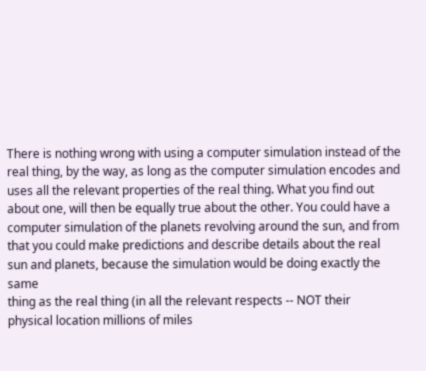There is nothing wrong with using a computer simulation instead of the
real thing, by the way, as long as the computer simulation encodes and
uses all the relevant properties of the real thing. What you find out
about one, will then be equally true about the other. You could have a
computer simulation of the planets revolving around the sun, and from
that you could make predictions and describe details about the real
sun and planets, because the simulation would be doing exactly the same
thing as the real thing (in all the relevant respects -- NOT their
physical location millions of miles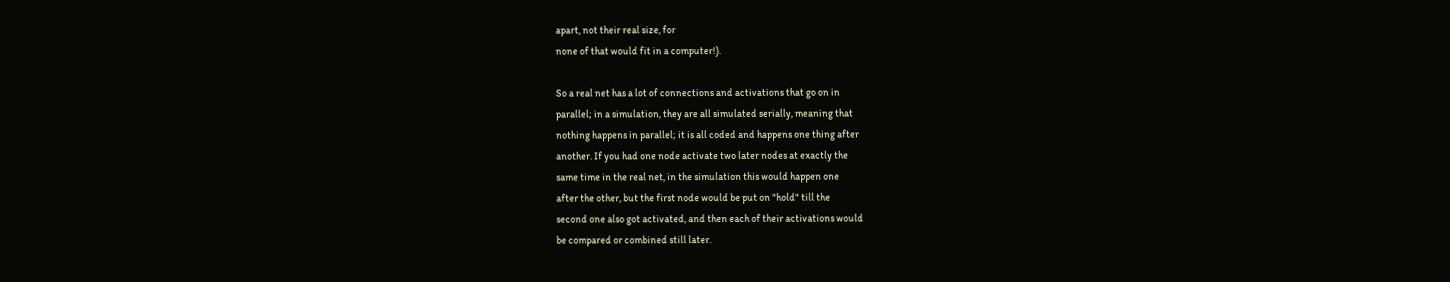apart, not their real size, for
none of that would fit in a computer!).

So a real net has a lot of connections and activations that go on in
parallel; in a simulation, they are all simulated serially, meaning that
nothing happens in parallel; it is all coded and happens one thing after
another. If you had one node activate two later nodes at exactly the
same time in the real net, in the simulation this would happen one
after the other, but the first node would be put on "hold" till the
second one also got activated, and then each of their activations would
be compared or combined still later.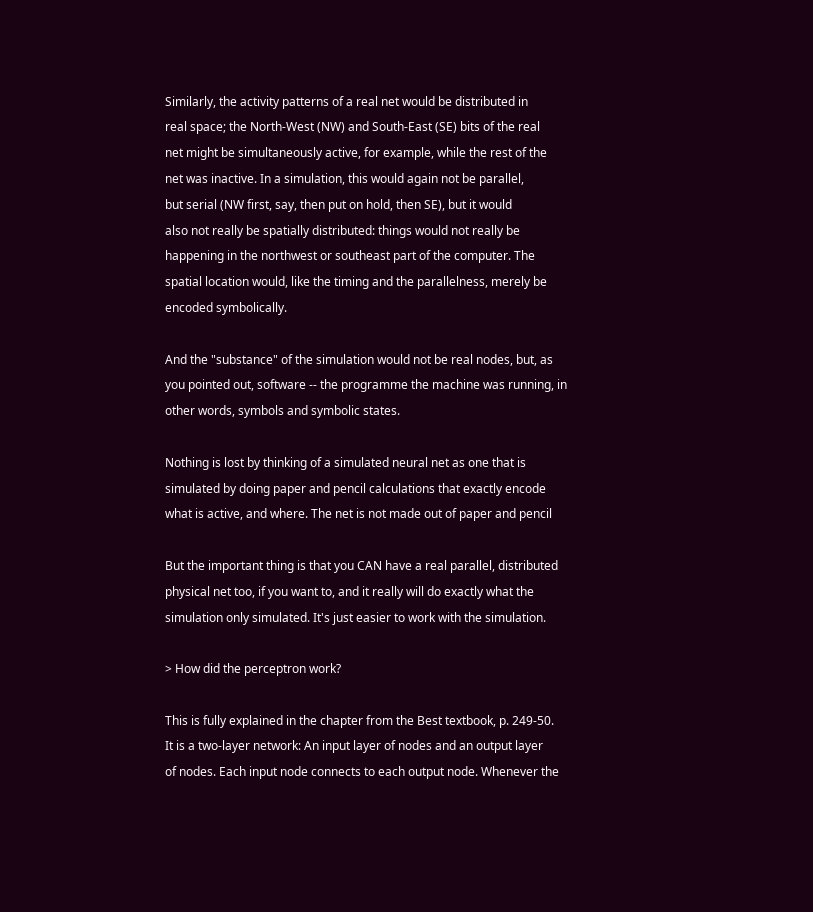Similarly, the activity patterns of a real net would be distributed in
real space; the North-West (NW) and South-East (SE) bits of the real
net might be simultaneously active, for example, while the rest of the
net was inactive. In a simulation, this would again not be parallel,
but serial (NW first, say, then put on hold, then SE), but it would
also not really be spatially distributed: things would not really be
happening in the northwest or southeast part of the computer. The
spatial location would, like the timing and the parallelness, merely be
encoded symbolically.

And the "substance" of the simulation would not be real nodes, but, as
you pointed out, software -- the programme the machine was running, in
other words, symbols and symbolic states.

Nothing is lost by thinking of a simulated neural net as one that is
simulated by doing paper and pencil calculations that exactly encode
what is active, and where. The net is not made out of paper and pencil

But the important thing is that you CAN have a real parallel, distributed
physical net too, if you want to, and it really will do exactly what the
simulation only simulated. It's just easier to work with the simulation.

> How did the perceptron work?

This is fully explained in the chapter from the Best textbook, p. 249-50.
It is a two-layer network: An input layer of nodes and an output layer
of nodes. Each input node connects to each output node. Whenever the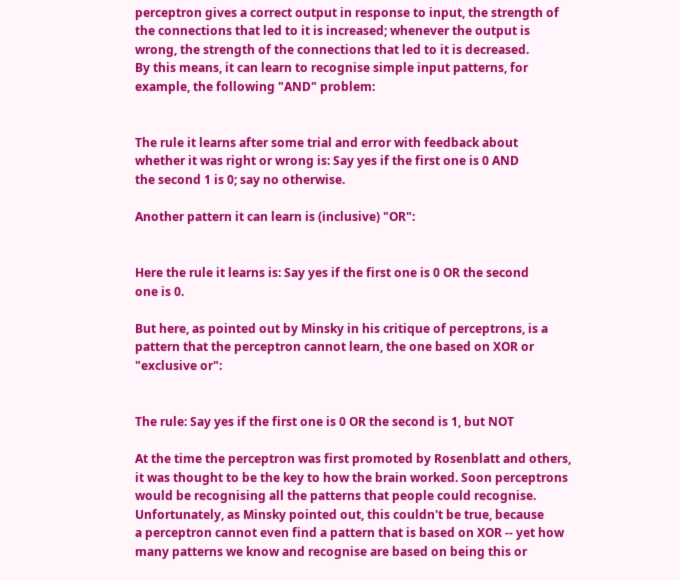perceptron gives a correct output in response to input, the strength of
the connections that led to it is increased; whenever the output is
wrong, the strength of the connections that led to it is decreased.
By this means, it can learn to recognise simple input patterns, for
example, the following "AND" problem:


The rule it learns after some trial and error with feedback about
whether it was right or wrong is: Say yes if the first one is 0 AND
the second 1 is 0; say no otherwise.

Another pattern it can learn is (inclusive) "OR":


Here the rule it learns is: Say yes if the first one is 0 OR the second
one is 0.

But here, as pointed out by Minsky in his critique of perceptrons, is a
pattern that the perceptron cannot learn, the one based on XOR or
"exclusive or":


The rule: Say yes if the first one is 0 OR the second is 1, but NOT

At the time the perceptron was first promoted by Rosenblatt and others,
it was thought to be the key to how the brain worked. Soon perceptrons
would be recognising all the patterns that people could recognise.
Unfortunately, as Minsky pointed out, this couldn't be true, because
a perceptron cannot even find a pattern that is based on XOR -- yet how
many patterns we know and recognise are based on being this or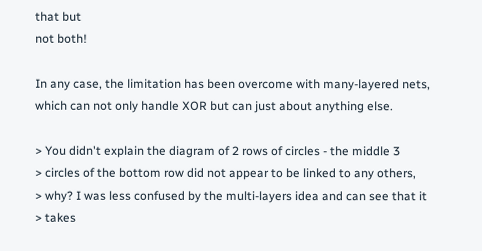that but
not both!

In any case, the limitation has been overcome with many-layered nets,
which can not only handle XOR but can just about anything else.

> You didn't explain the diagram of 2 rows of circles - the middle 3
> circles of the bottom row did not appear to be linked to any others,
> why? I was less confused by the multi-layers idea and can see that it
> takes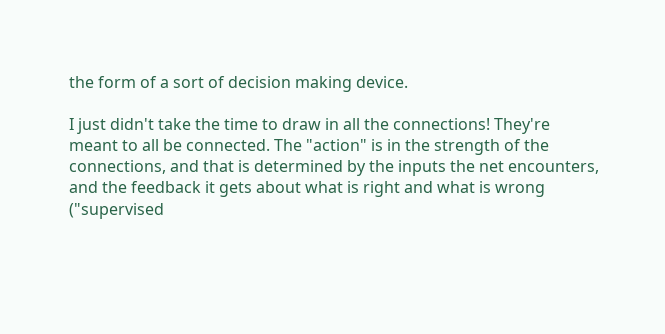the form of a sort of decision making device.

I just didn't take the time to draw in all the connections! They're
meant to all be connected. The "action" is in the strength of the
connections, and that is determined by the inputs the net encounters,
and the feedback it gets about what is right and what is wrong
("supervised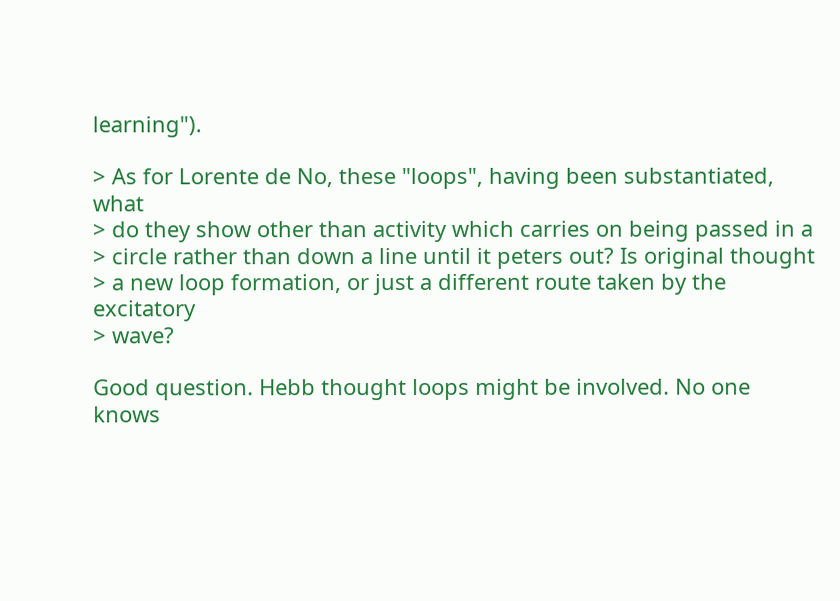learning").

> As for Lorente de No, these "loops", having been substantiated, what
> do they show other than activity which carries on being passed in a
> circle rather than down a line until it peters out? Is original thought
> a new loop formation, or just a different route taken by the excitatory
> wave?

Good question. Hebb thought loops might be involved. No one knows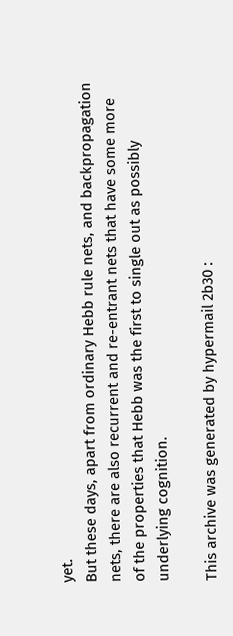yet.
But these days, apart from ordinary Hebb rule nets, and backpropagation
nets, there are also recurrent and re-entrant nets that have some more
of the properties that Hebb was the first to single out as possibly
underlying cognition.

This archive was generated by hypermail 2b30 :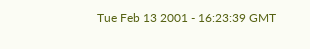Tue Feb 13 2001 - 16:23:39 GMT